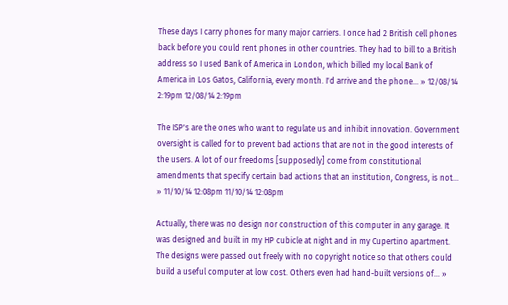These days I carry phones for many major carriers. I once had 2 British cell phones back before you could rent phones in other countries. They had to bill to a British address so I used Bank of America in London, which billed my local Bank of America in Los Gatos, California, every month. I'd arrive and the phone… » 12/08/14 2:19pm 12/08/14 2:19pm

The ISP's are the ones who want to regulate us and inhibit innovation. Government oversight is called for to prevent bad actions that are not in the good interests of the users. A lot of our freedoms [supposedly] come from constitutional amendments that specify certain bad actions that an institution, Congress, is not… » 11/10/14 12:08pm 11/10/14 12:08pm

Actually, there was no design nor construction of this computer in any garage. It was designed and built in my HP cubicle at night and in my Cupertino apartment. The designs were passed out freely with no copyright notice so that others could build a useful computer at low cost. Others even had hand-built versions of… »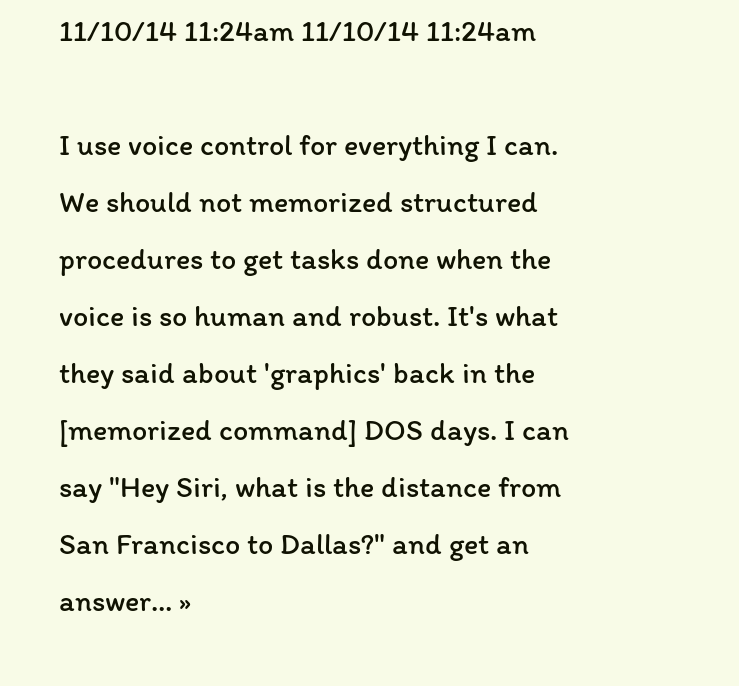11/10/14 11:24am 11/10/14 11:24am

I use voice control for everything I can. We should not memorized structured procedures to get tasks done when the voice is so human and robust. It's what they said about 'graphics' back in the [memorized command] DOS days. I can say "Hey Siri, what is the distance from San Francisco to Dallas?" and get an answer… »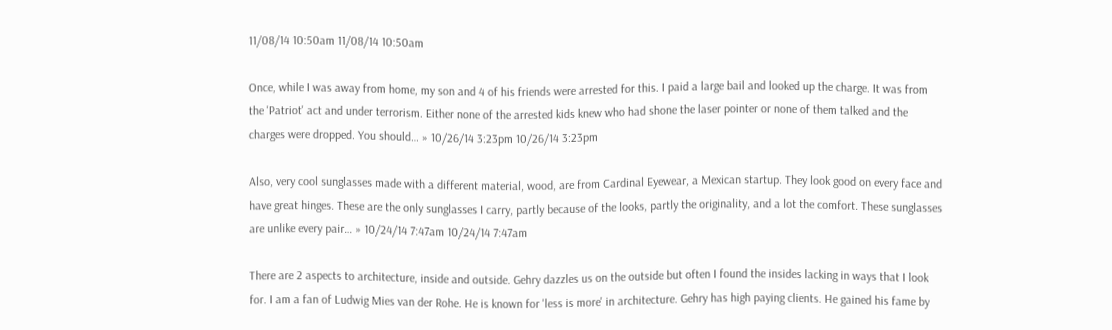11/08/14 10:50am 11/08/14 10:50am

Once, while I was away from home, my son and 4 of his friends were arrested for this. I paid a large bail and looked up the charge. It was from the 'Patriot' act and under terrorism. Either none of the arrested kids knew who had shone the laser pointer or none of them talked and the charges were dropped. You should… » 10/26/14 3:23pm 10/26/14 3:23pm

Also, very cool sunglasses made with a different material, wood, are from Cardinal Eyewear, a Mexican startup. They look good on every face and have great hinges. These are the only sunglasses I carry, partly because of the looks, partly the originality, and a lot the comfort. These sunglasses are unlike every pair… » 10/24/14 7:47am 10/24/14 7:47am

There are 2 aspects to architecture, inside and outside. Gehry dazzles us on the outside but often I found the insides lacking in ways that I look for. I am a fan of Ludwig Mies van der Rohe. He is known for 'less is more' in architecture. Gehry has high paying clients. He gained his fame by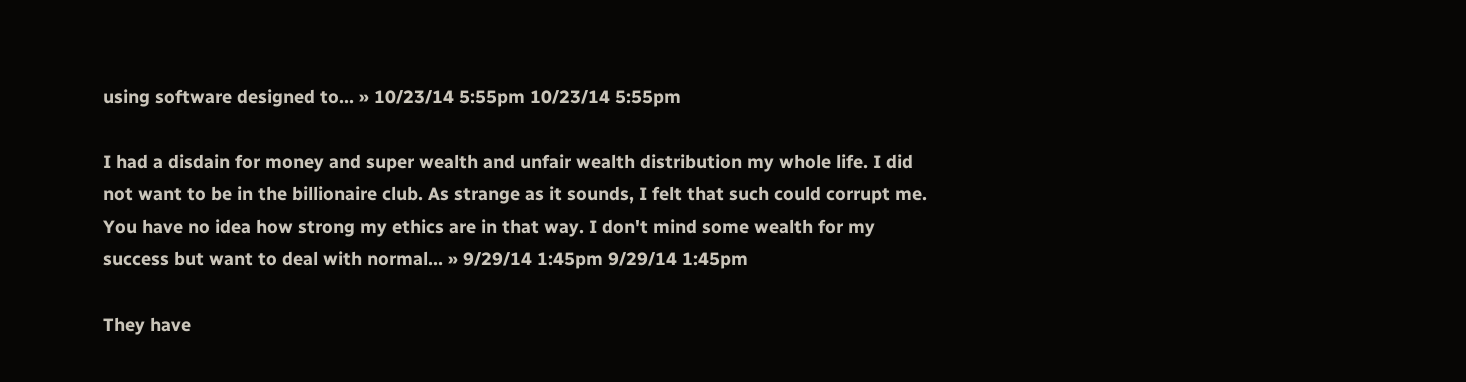using software designed to… » 10/23/14 5:55pm 10/23/14 5:55pm

I had a disdain for money and super wealth and unfair wealth distribution my whole life. I did not want to be in the billionaire club. As strange as it sounds, I felt that such could corrupt me. You have no idea how strong my ethics are in that way. I don't mind some wealth for my success but want to deal with normal… » 9/29/14 1:45pm 9/29/14 1:45pm

They have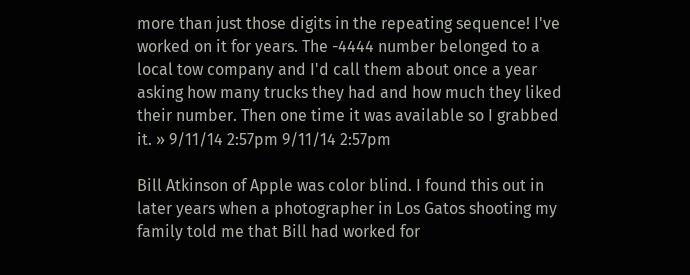more than just those digits in the repeating sequence! I've worked on it for years. The -4444 number belonged to a local tow company and I'd call them about once a year asking how many trucks they had and how much they liked their number. Then one time it was available so I grabbed it. » 9/11/14 2:57pm 9/11/14 2:57pm

Bill Atkinson of Apple was color blind. I found this out in later years when a photographer in Los Gatos shooting my family told me that Bill had worked for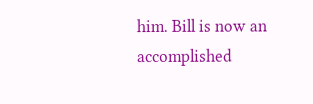him. Bill is now an accomplished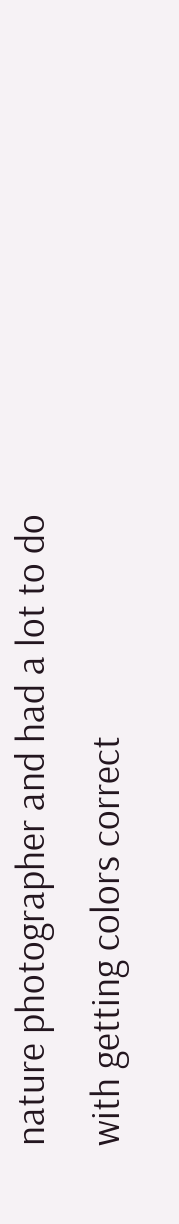nature photographer and had a lot to do with getting colors correct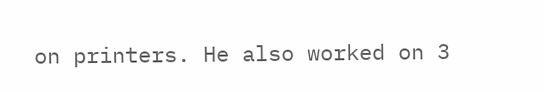on printers. He also worked on 3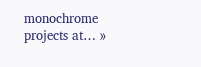monochrome projects at… »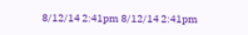8/12/14 2:41pm 8/12/14 2:41pm